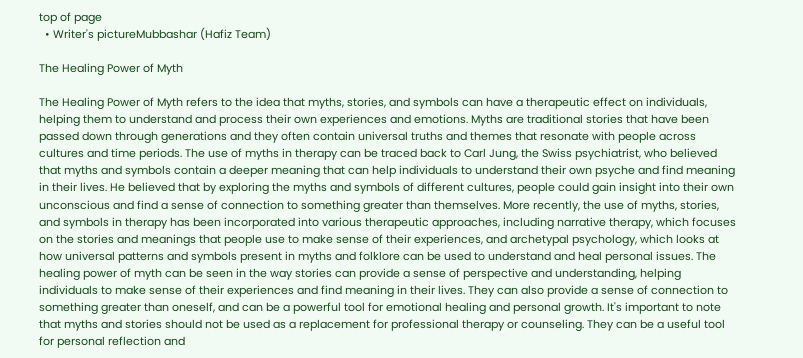top of page
  • Writer's pictureMubbashar (Hafiz Team)

The Healing Power of Myth

The Healing Power of Myth refers to the idea that myths, stories, and symbols can have a therapeutic effect on individuals, helping them to understand and process their own experiences and emotions. Myths are traditional stories that have been passed down through generations and they often contain universal truths and themes that resonate with people across cultures and time periods. The use of myths in therapy can be traced back to Carl Jung, the Swiss psychiatrist, who believed that myths and symbols contain a deeper meaning that can help individuals to understand their own psyche and find meaning in their lives. He believed that by exploring the myths and symbols of different cultures, people could gain insight into their own unconscious and find a sense of connection to something greater than themselves. More recently, the use of myths, stories, and symbols in therapy has been incorporated into various therapeutic approaches, including narrative therapy, which focuses on the stories and meanings that people use to make sense of their experiences, and archetypal psychology, which looks at how universal patterns and symbols present in myths and folklore can be used to understand and heal personal issues. The healing power of myth can be seen in the way stories can provide a sense of perspective and understanding, helping individuals to make sense of their experiences and find meaning in their lives. They can also provide a sense of connection to something greater than oneself, and can be a powerful tool for emotional healing and personal growth. It's important to note that myths and stories should not be used as a replacement for professional therapy or counseling. They can be a useful tool for personal reflection and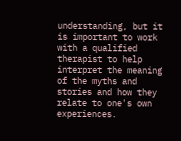understanding, but it is important to work with a qualified therapist to help interpret the meaning of the myths and stories and how they relate to one's own experiences.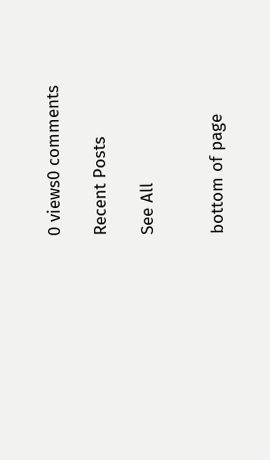0 views0 comments

Recent Posts

See All


bottom of page